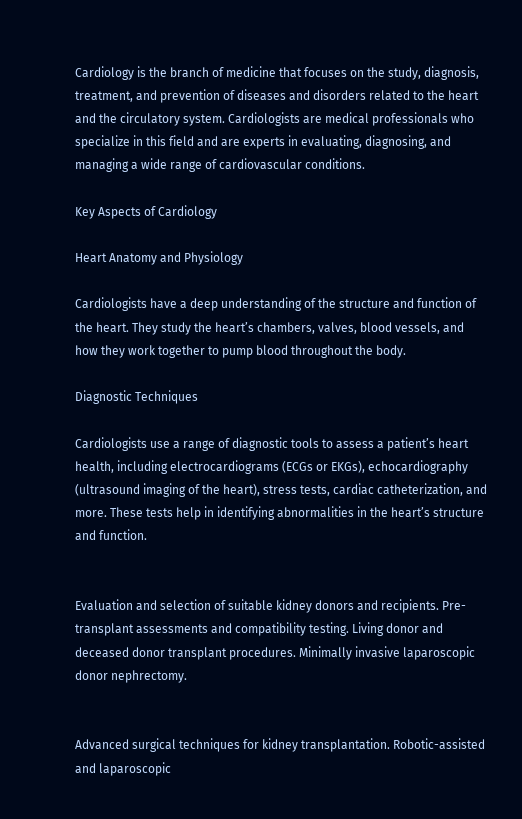Cardiology is the branch of medicine that focuses on the study, diagnosis, treatment, and prevention of diseases and disorders related to the heart and the circulatory system. Cardiologists are medical professionals who specialize in this field and are experts in evaluating, diagnosing, and managing a wide range of cardiovascular conditions.

Key Aspects of Cardiology

Heart Anatomy and Physiology

Cardiologists have a deep understanding of the structure and function of the heart. They study the heart’s chambers, valves, blood vessels, and how they work together to pump blood throughout the body.

Diagnostic Techniques

Cardiologists use a range of diagnostic tools to assess a patient’s heart health, including electrocardiograms (ECGs or EKGs), echocardiography (ultrasound imaging of the heart), stress tests, cardiac catheterization, and more. These tests help in identifying abnormalities in the heart’s structure and function.


Evaluation and selection of suitable kidney donors and recipients. Pre-transplant assessments and compatibility testing. Living donor and deceased donor transplant procedures. Minimally invasive laparoscopic donor nephrectomy.


Advanced surgical techniques for kidney transplantation. Robotic-assisted and laparoscopic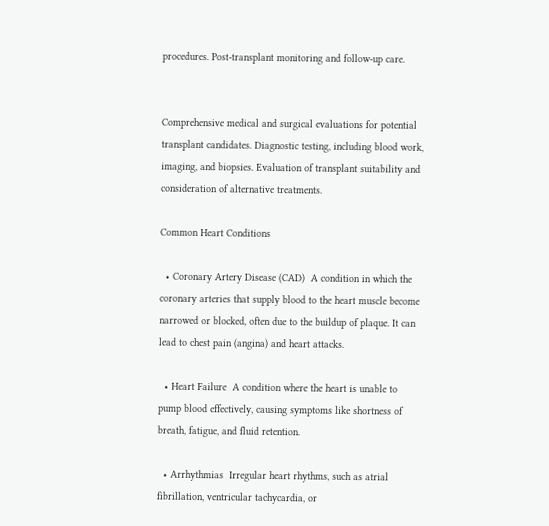procedures. Post-transplant monitoring and follow-up care.


Comprehensive medical and surgical evaluations for potential transplant candidates. Diagnostic testing, including blood work, imaging, and biopsies. Evaluation of transplant suitability and consideration of alternative treatments.

Common Heart Conditions

  • Coronary Artery Disease (CAD)  A condition in which the coronary arteries that supply blood to the heart muscle become narrowed or blocked, often due to the buildup of plaque. It can lead to chest pain (angina) and heart attacks.

  • Heart Failure  A condition where the heart is unable to pump blood effectively, causing symptoms like shortness of breath, fatigue, and fluid retention.

  • Arrhythmias  Irregular heart rhythms, such as atrial fibrillation, ventricular tachycardia, or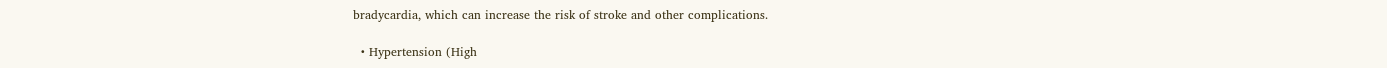bradycardia, which can increase the risk of stroke and other complications.

  • Hypertension (High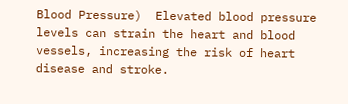Blood Pressure)  Elevated blood pressure levels can strain the heart and blood vessels, increasing the risk of heart disease and stroke.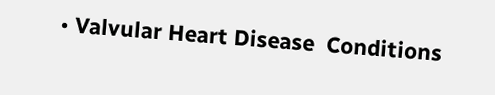• Valvular Heart Disease  Conditions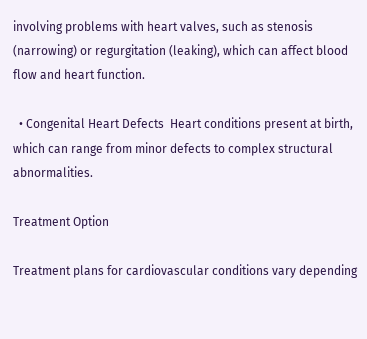involving problems with heart valves, such as stenosis (narrowing) or regurgitation (leaking), which can affect blood flow and heart function.

  • Congenital Heart Defects  Heart conditions present at birth, which can range from minor defects to complex structural abnormalities.

Treatment Option

Treatment plans for cardiovascular conditions vary depending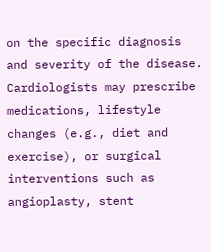on the specific diagnosis and severity of the disease. Cardiologists may prescribe medications, lifestyle changes (e.g., diet and exercise), or surgical interventions such as angioplasty, stent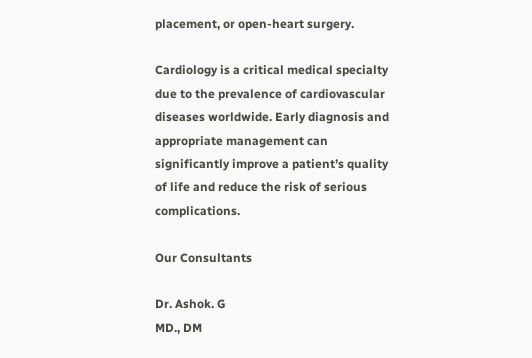placement, or open-heart surgery.

Cardiology is a critical medical specialty due to the prevalence of cardiovascular diseases worldwide. Early diagnosis and appropriate management can significantly improve a patient’s quality of life and reduce the risk of serious complications.

Our Consultants

Dr. Ashok. G
MD., DM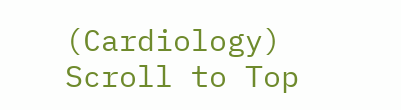(Cardiology)
Scroll to Top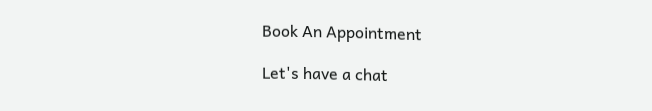Book An Appointment

Let's have a chat